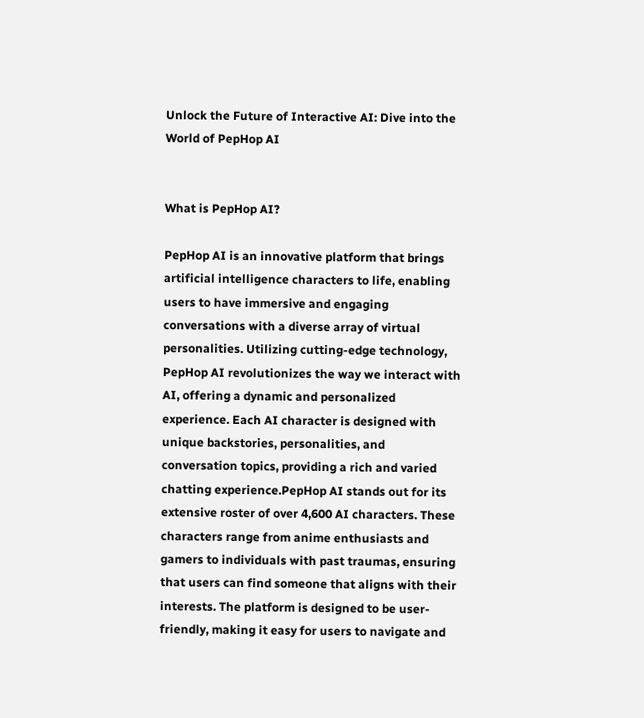Unlock the Future of Interactive AI: Dive into the World of PepHop AI


What is PepHop AI?

PepHop AI is an innovative platform that brings artificial intelligence characters to life, enabling users to have immersive and engaging conversations with a diverse array of virtual personalities. Utilizing cutting-edge technology, PepHop AI revolutionizes the way we interact with AI, offering a dynamic and personalized experience. Each AI character is designed with unique backstories, personalities, and conversation topics, providing a rich and varied chatting experience.PepHop AI stands out for its extensive roster of over 4,600 AI characters. These characters range from anime enthusiasts and gamers to individuals with past traumas, ensuring that users can find someone that aligns with their interests. The platform is designed to be user-friendly, making it easy for users to navigate and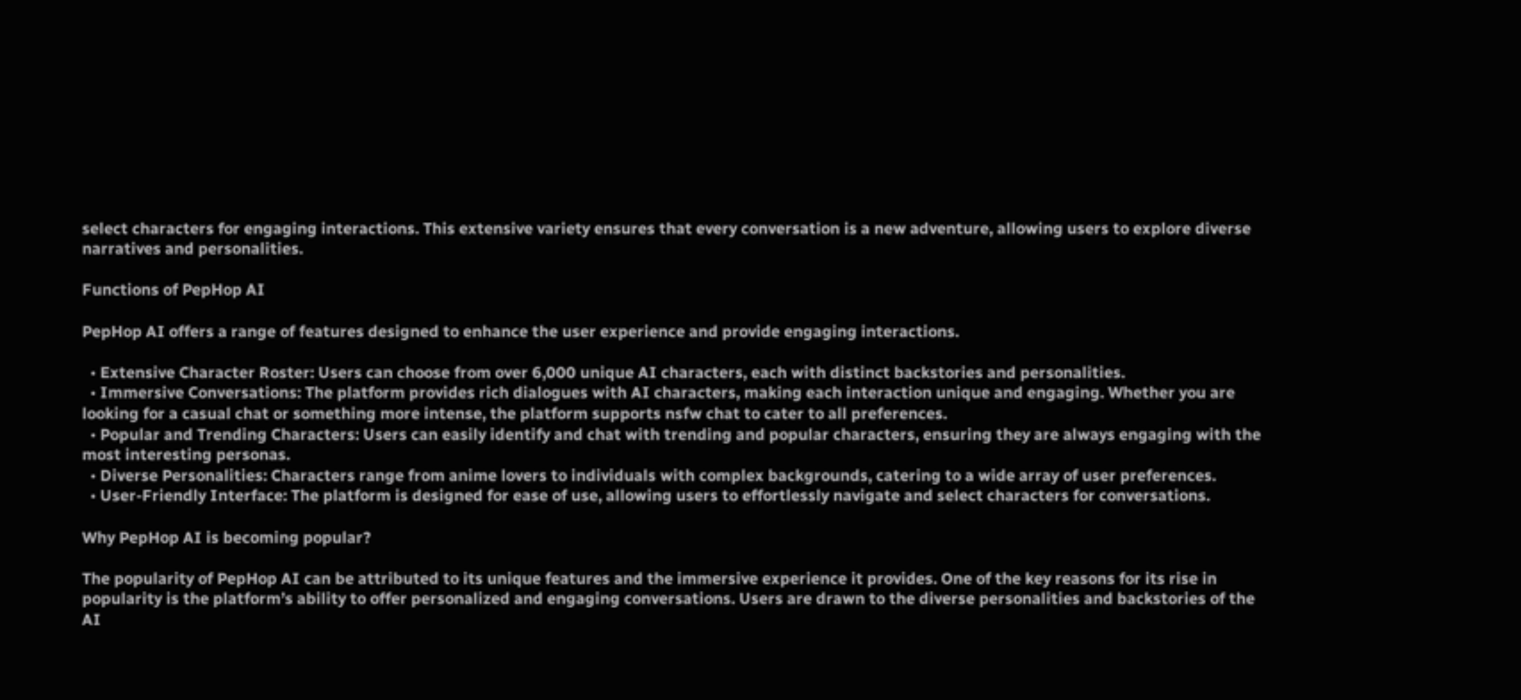select characters for engaging interactions. This extensive variety ensures that every conversation is a new adventure, allowing users to explore diverse narratives and personalities.

Functions of PepHop AI

PepHop AI offers a range of features designed to enhance the user experience and provide engaging interactions.

  • Extensive Character Roster: Users can choose from over 6,000 unique AI characters, each with distinct backstories and personalities.
  • Immersive Conversations: The platform provides rich dialogues with AI characters, making each interaction unique and engaging. Whether you are looking for a casual chat or something more intense, the platform supports nsfw chat to cater to all preferences.
  • Popular and Trending Characters: Users can easily identify and chat with trending and popular characters, ensuring they are always engaging with the most interesting personas.
  • Diverse Personalities: Characters range from anime lovers to individuals with complex backgrounds, catering to a wide array of user preferences.
  • User-Friendly Interface: The platform is designed for ease of use, allowing users to effortlessly navigate and select characters for conversations.

Why PepHop AI is becoming popular?

The popularity of PepHop AI can be attributed to its unique features and the immersive experience it provides. One of the key reasons for its rise in popularity is the platform’s ability to offer personalized and engaging conversations. Users are drawn to the diverse personalities and backstories of the AI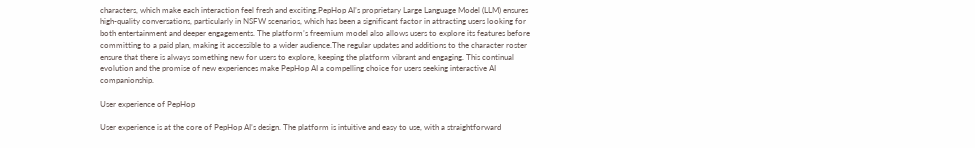characters, which make each interaction feel fresh and exciting.PepHop AI’s proprietary Large Language Model (LLM) ensures high-quality conversations, particularly in NSFW scenarios, which has been a significant factor in attracting users looking for both entertainment and deeper engagements. The platform’s freemium model also allows users to explore its features before committing to a paid plan, making it accessible to a wider audience.The regular updates and additions to the character roster ensure that there is always something new for users to explore, keeping the platform vibrant and engaging. This continual evolution and the promise of new experiences make PepHop AI a compelling choice for users seeking interactive AI companionship.

User experience of PepHop

User experience is at the core of PepHop AI’s design. The platform is intuitive and easy to use, with a straightforward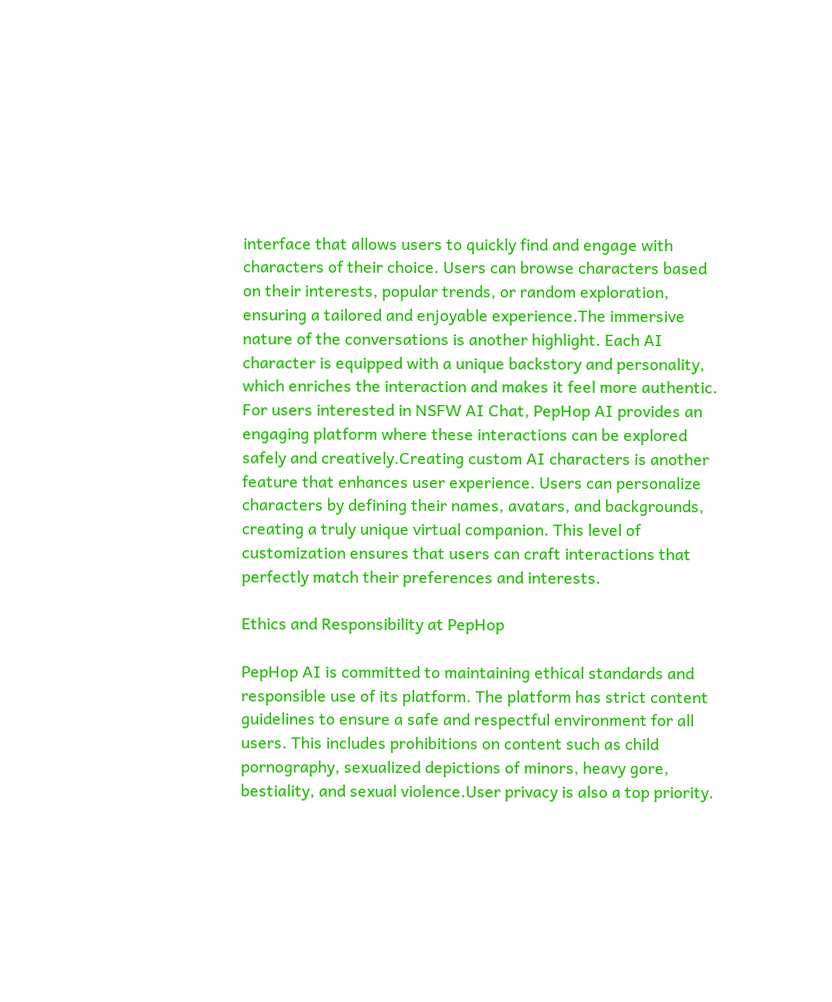interface that allows users to quickly find and engage with characters of their choice. Users can browse characters based on their interests, popular trends, or random exploration, ensuring a tailored and enjoyable experience.The immersive nature of the conversations is another highlight. Each AI character is equipped with a unique backstory and personality, which enriches the interaction and makes it feel more authentic. For users interested in NSFW AI Chat, PepHop AI provides an engaging platform where these interactions can be explored safely and creatively.Creating custom AI characters is another feature that enhances user experience. Users can personalize characters by defining their names, avatars, and backgrounds, creating a truly unique virtual companion. This level of customization ensures that users can craft interactions that perfectly match their preferences and interests.

Ethics and Responsibility at PepHop

PepHop AI is committed to maintaining ethical standards and responsible use of its platform. The platform has strict content guidelines to ensure a safe and respectful environment for all users. This includes prohibitions on content such as child pornography, sexualized depictions of minors, heavy gore, bestiality, and sexual violence.User privacy is also a top priority.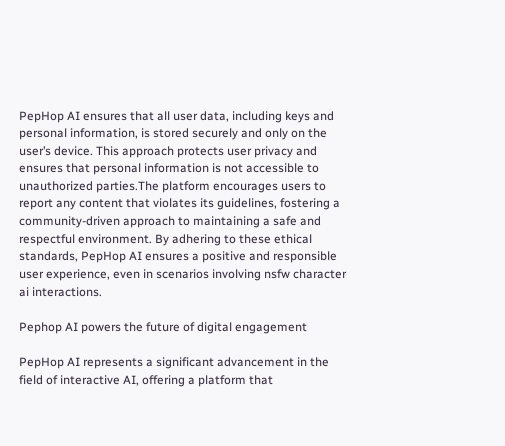PepHop AI ensures that all user data, including keys and personal information, is stored securely and only on the user’s device. This approach protects user privacy and ensures that personal information is not accessible to unauthorized parties.The platform encourages users to report any content that violates its guidelines, fostering a community-driven approach to maintaining a safe and respectful environment. By adhering to these ethical standards, PepHop AI ensures a positive and responsible user experience, even in scenarios involving nsfw character ai interactions.

Pephop AI powers the future of digital engagement

PepHop AI represents a significant advancement in the field of interactive AI, offering a platform that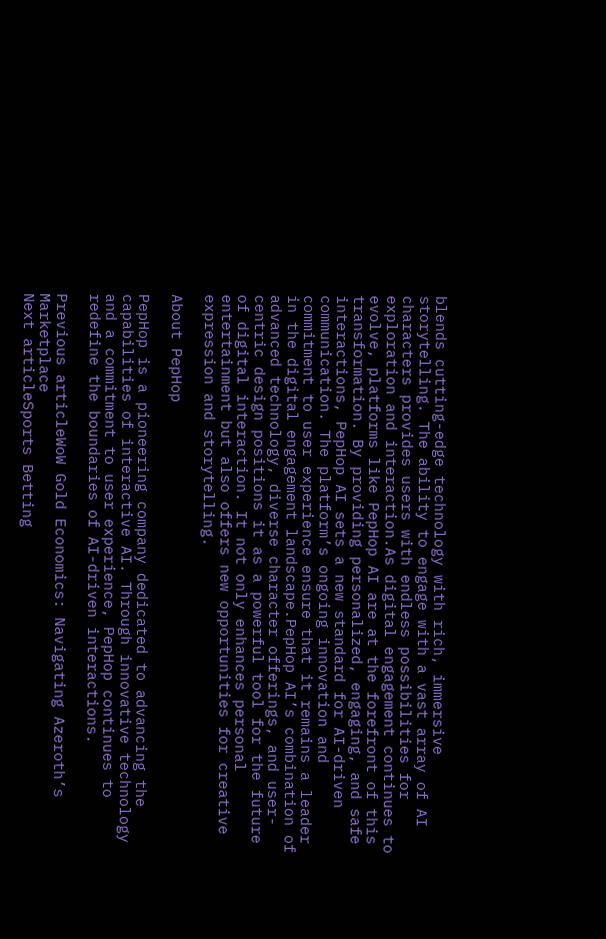blends cutting-edge technology with rich, immersive storytelling. The ability to engage with a vast array of AI characters provides users with endless possibilities for exploration and interaction.As digital engagement continues to evolve, platforms like PepHop AI are at the forefront of this transformation. By providing personalized, engaging, and safe interactions, PepHop AI sets a new standard for AI-driven communication. The platform’s ongoing innovation and commitment to user experience ensure that it remains a leader in the digital engagement landscape.PepHop AI’s combination of advanced technology, diverse character offerings, and user-centric design positions it as a powerful tool for the future of digital interaction. It not only enhances personal entertainment but also offers new opportunities for creative expression and storytelling.

About PepHop

PepHop is a pioneering company dedicated to advancing the capabilities of interactive AI. Through innovative technology and a commitment to user experience, PepHop continues to redefine the boundaries of AI-driven interactions.

Previous articleWoW Gold Economics: Navigating Azeroth’s Marketplace
Next articleSports Betting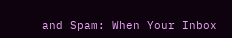and Spam: When Your Inbox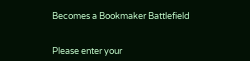Becomes a Bookmaker Battlefield


Please enter your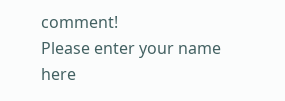comment!
Please enter your name here